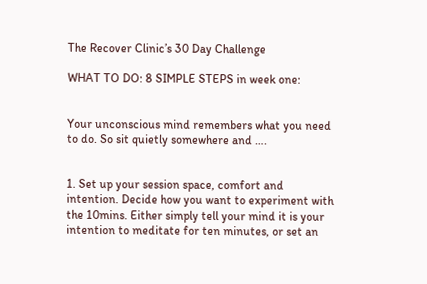The Recover Clinic’s 30 Day Challenge

WHAT TO DO: 8 SIMPLE STEPS in week one:


Your unconscious mind remembers what you need to do. So sit quietly somewhere and ….


1. Set up your session space, comfort and intention. Decide how you want to experiment with the 10mins. Either simply tell your mind it is your intention to meditate for ten minutes, or set an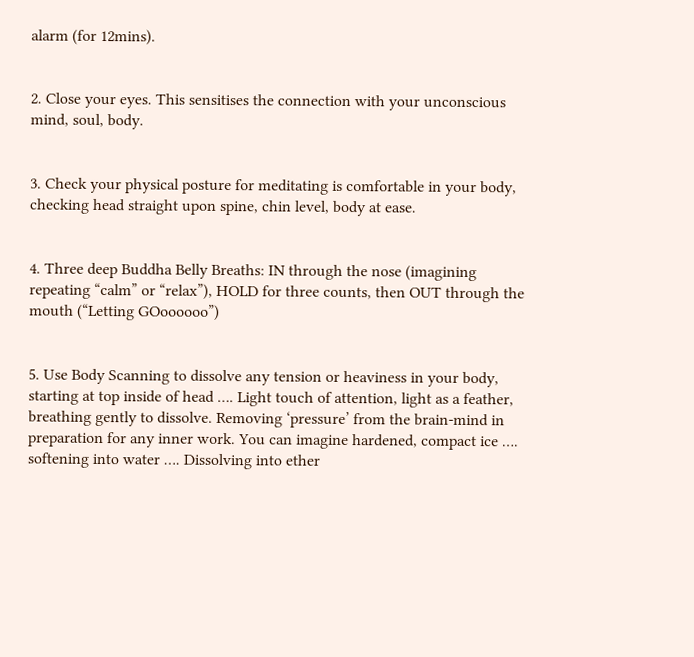alarm (for 12mins).


2. Close your eyes. This sensitises the connection with your unconscious mind, soul, body.


3. Check your physical posture for meditating is comfortable in your body, checking head straight upon spine, chin level, body at ease.


4. Three deep Buddha Belly Breaths: IN through the nose (imagining repeating “calm” or “relax”), HOLD for three counts, then OUT through the mouth (“Letting GOoooooo”)


5. Use Body Scanning to dissolve any tension or heaviness in your body, starting at top inside of head …. Light touch of attention, light as a feather, breathing gently to dissolve. Removing ‘pressure’ from the brain-mind in preparation for any inner work. You can imagine hardened, compact ice …. softening into water …. Dissolving into ether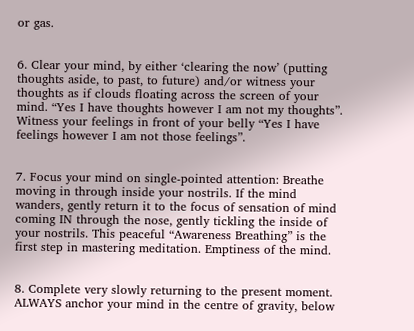or gas.


6. Clear your mind, by either ‘clearing the now’ (putting thoughts aside, to past, to future) and/or witness your thoughts as if clouds floating across the screen of your mind. “Yes I have thoughts however I am not my thoughts”. Witness your feelings in front of your belly “Yes I have feelings however I am not those feelings”.


7. Focus your mind on single-pointed attention: Breathe moving in through inside your nostrils. If the mind wanders, gently return it to the focus of sensation of mind coming IN through the nose, gently tickling the inside of your nostrils. This peaceful “Awareness Breathing” is the first step in mastering meditation. Emptiness of the mind.


8. Complete very slowly returning to the present moment. ALWAYS anchor your mind in the centre of gravity, below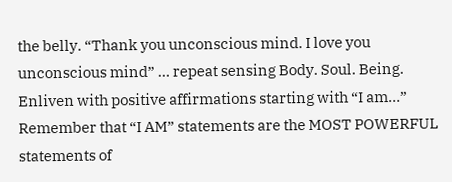the belly. “Thank you unconscious mind. I love you unconscious mind” … repeat sensing Body. Soul. Being. Enliven with positive affirmations starting with “I am…” Remember that “I AM” statements are the MOST POWERFUL statements of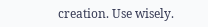creation. Use wisely.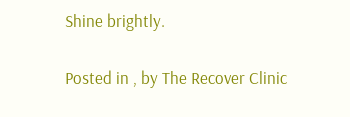Shine brightly.

Posted in , by The Recover Clinic